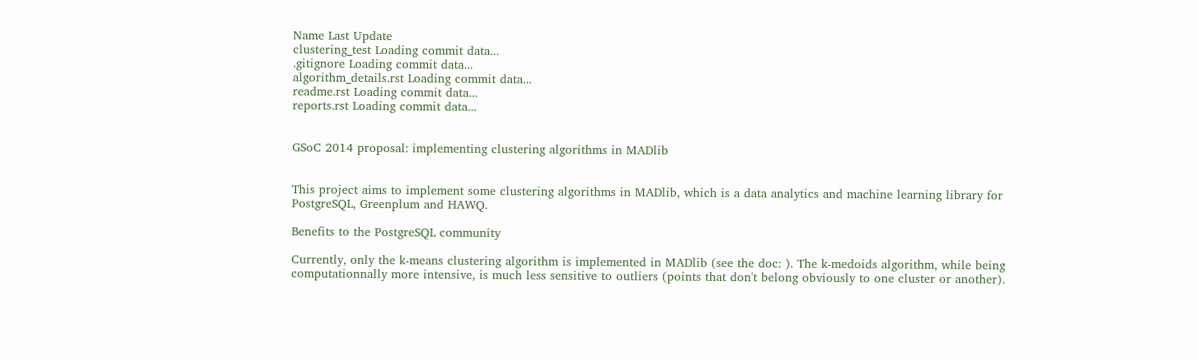Name Last Update
clustering_test Loading commit data...
.gitignore Loading commit data...
algorithm_details.rst Loading commit data...
readme.rst Loading commit data...
reports.rst Loading commit data...


GSoC 2014 proposal: implementing clustering algorithms in MADlib


This project aims to implement some clustering algorithms in MADlib, which is a data analytics and machine learning library for PostgreSQL, Greenplum and HAWQ.

Benefits to the PostgreSQL community

Currently, only the k-means clustering algorithm is implemented in MADlib (see the doc: ). The k-medoids algorithm, while being computationnally more intensive, is much less sensitive to outliers (points that don't belong obviously to one cluster or another).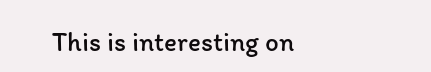This is interesting on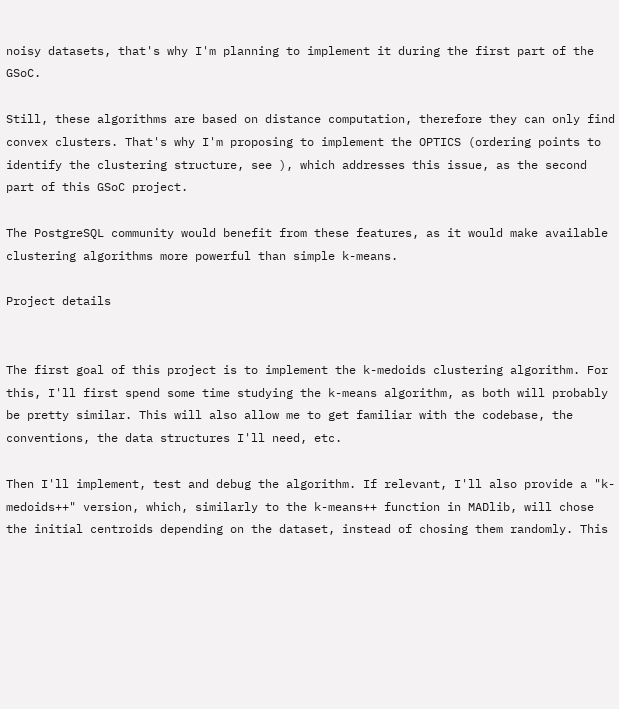noisy datasets, that's why I'm planning to implement it during the first part of the GSoC.

Still, these algorithms are based on distance computation, therefore they can only find convex clusters. That's why I'm proposing to implement the OPTICS (ordering points to identify the clustering structure, see ), which addresses this issue, as the second part of this GSoC project.

The PostgreSQL community would benefit from these features, as it would make available clustering algorithms more powerful than simple k-means.

Project details


The first goal of this project is to implement the k-medoids clustering algorithm. For this, I'll first spend some time studying the k-means algorithm, as both will probably be pretty similar. This will also allow me to get familiar with the codebase, the conventions, the data structures I'll need, etc.

Then I'll implement, test and debug the algorithm. If relevant, I'll also provide a "k-medoids++" version, which, similarly to the k-means++ function in MADlib, will chose the initial centroids depending on the dataset, instead of chosing them randomly. This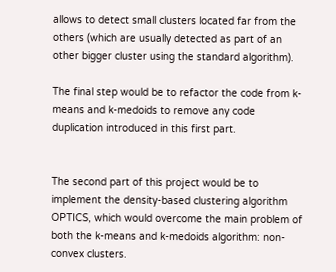allows to detect small clusters located far from the others (which are usually detected as part of an other bigger cluster using the standard algorithm).

The final step would be to refactor the code from k-means and k-medoids to remove any code duplication introduced in this first part.


The second part of this project would be to implement the density-based clustering algorithm OPTICS, which would overcome the main problem of both the k-means and k-medoids algorithm: non-convex clusters.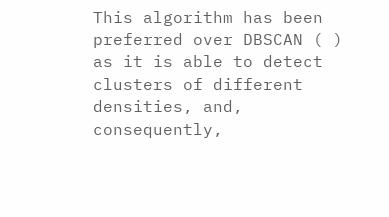This algorithm has been preferred over DBSCAN ( ) as it is able to detect clusters of different densities, and, consequently,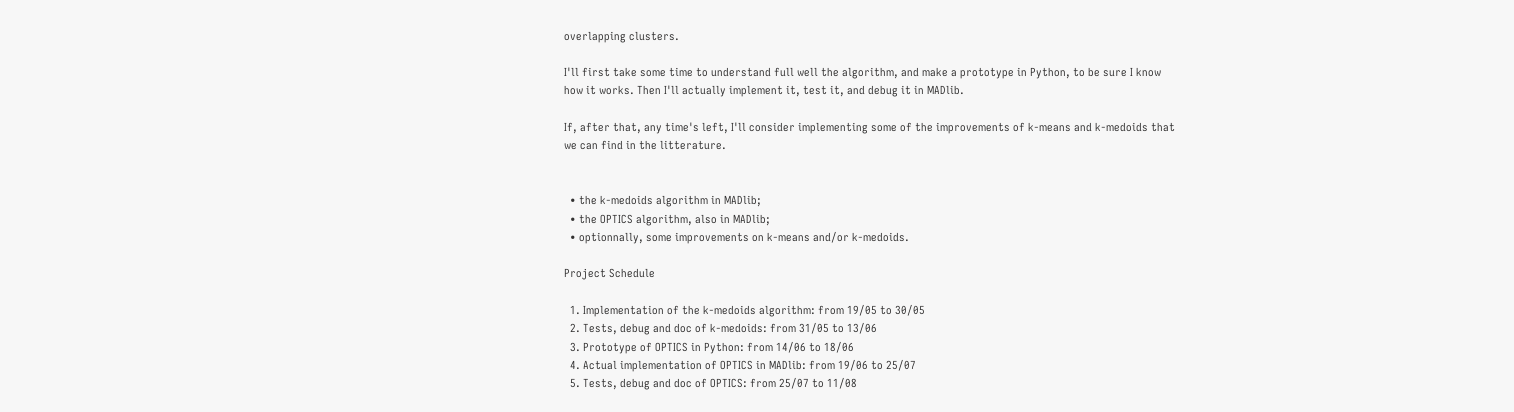overlapping clusters.

I'll first take some time to understand full well the algorithm, and make a prototype in Python, to be sure I know how it works. Then I'll actually implement it, test it, and debug it in MADlib.

If, after that, any time's left, I'll consider implementing some of the improvements of k-means and k-medoids that we can find in the litterature.


  • the k-medoids algorithm in MADlib;
  • the OPTICS algorithm, also in MADlib;
  • optionnally, some improvements on k-means and/or k-medoids.

Project Schedule

  1. Implementation of the k-medoids algorithm: from 19/05 to 30/05
  2. Tests, debug and doc of k-medoids: from 31/05 to 13/06
  3. Prototype of OPTICS in Python: from 14/06 to 18/06
  4. Actual implementation of OPTICS in MADlib: from 19/06 to 25/07
  5. Tests, debug and doc of OPTICS: from 25/07 to 11/08